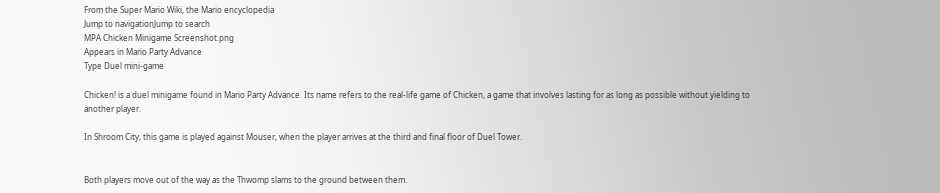From the Super Mario Wiki, the Mario encyclopedia
Jump to navigationJump to search
MPA Chicken Minigame Screenshot.png
Appears in Mario Party Advance
Type Duel mini-game

Chicken! is a duel minigame found in Mario Party Advance. Its name refers to the real-life game of Chicken, a game that involves lasting for as long as possible without yielding to another player.

In Shroom City, this game is played against Mouser, when the player arrives at the third and final floor of Duel Tower.


Both players move out of the way as the Thwomp slams to the ground between them.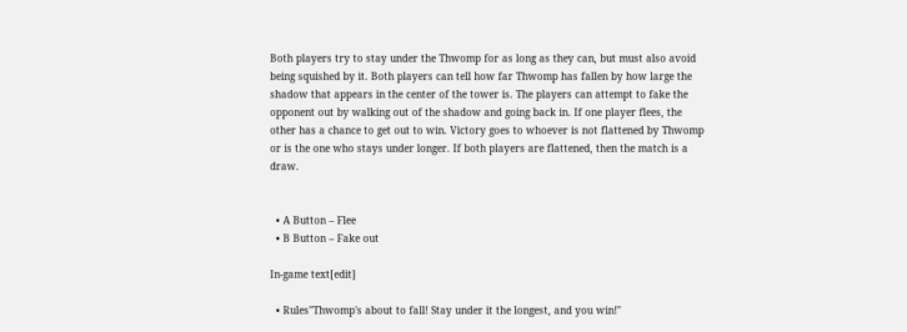Both players try to stay under the Thwomp for as long as they can, but must also avoid being squished by it. Both players can tell how far Thwomp has fallen by how large the shadow that appears in the center of the tower is. The players can attempt to fake the opponent out by walking out of the shadow and going back in. If one player flees, the other has a chance to get out to win. Victory goes to whoever is not flattened by Thwomp or is the one who stays under longer. If both players are flattened, then the match is a draw.


  • A Button – Flee
  • B Button – Fake out

In-game text[edit]

  • Rules"Thwomp's about to fall! Stay under it the longest, and you win!"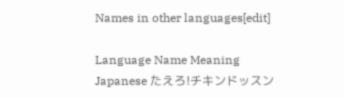Names in other languages[edit]

Language Name Meaning
Japanese たえろ!チキンドッスン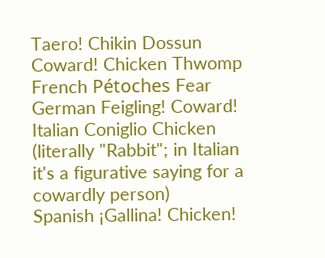Taero! Chikin Dossun
Coward! Chicken Thwomp
French Pétoches Fear
German Feigling! Coward!
Italian Coniglio Chicken (literally "Rabbit"; in Italian it's a figurative saying for a cowardly person)
Spanish ¡Gallina! Chicken!